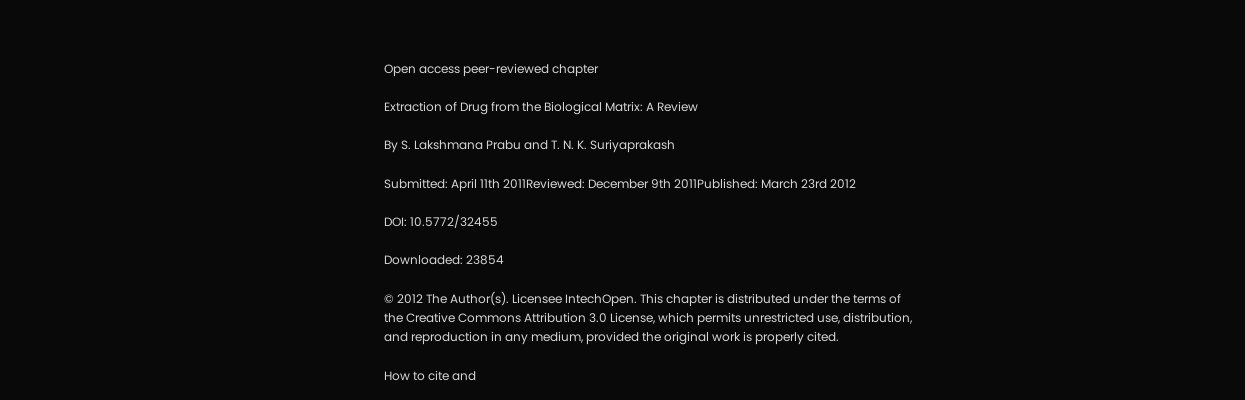Open access peer-reviewed chapter

Extraction of Drug from the Biological Matrix: A Review

By S. Lakshmana Prabu and T. N. K. Suriyaprakash

Submitted: April 11th 2011Reviewed: December 9th 2011Published: March 23rd 2012

DOI: 10.5772/32455

Downloaded: 23854

© 2012 The Author(s). Licensee IntechOpen. This chapter is distributed under the terms of the Creative Commons Attribution 3.0 License, which permits unrestricted use, distribution, and reproduction in any medium, provided the original work is properly cited.

How to cite and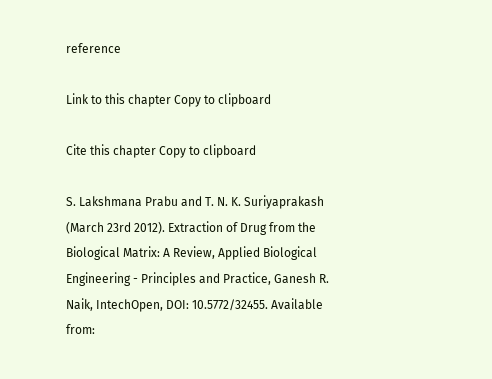reference

Link to this chapter Copy to clipboard

Cite this chapter Copy to clipboard

S. Lakshmana Prabu and T. N. K. Suriyaprakash (March 23rd 2012). Extraction of Drug from the Biological Matrix: A Review, Applied Biological Engineering - Principles and Practice, Ganesh R. Naik, IntechOpen, DOI: 10.5772/32455. Available from: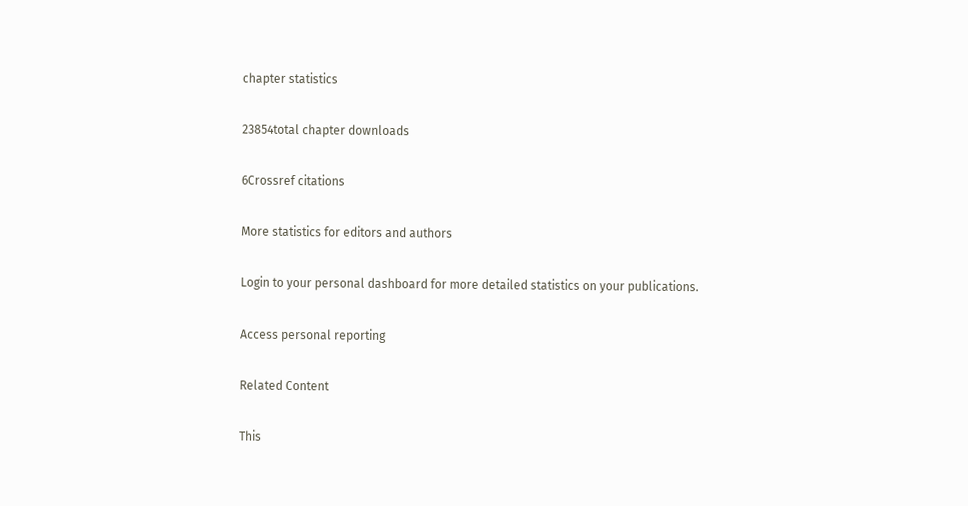chapter statistics

23854total chapter downloads

6Crossref citations

More statistics for editors and authors

Login to your personal dashboard for more detailed statistics on your publications.

Access personal reporting

Related Content

This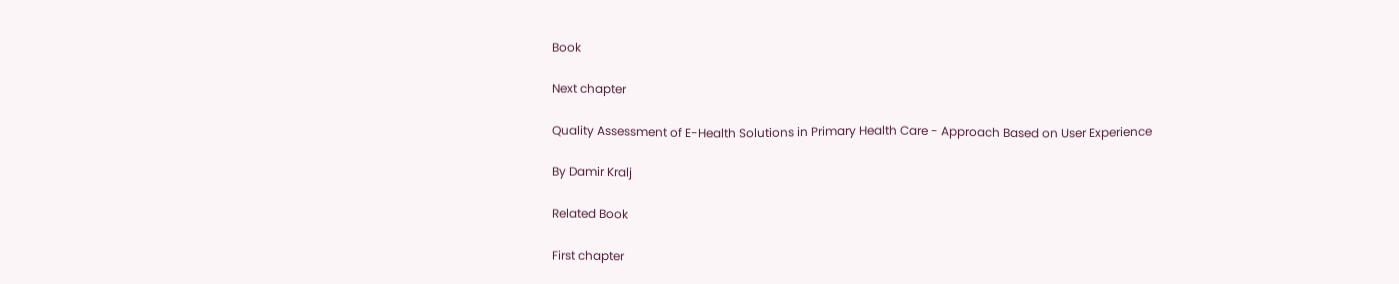Book

Next chapter

Quality Assessment of E-Health Solutions in Primary Health Care - Approach Based on User Experience

By Damir Kralj

Related Book

First chapter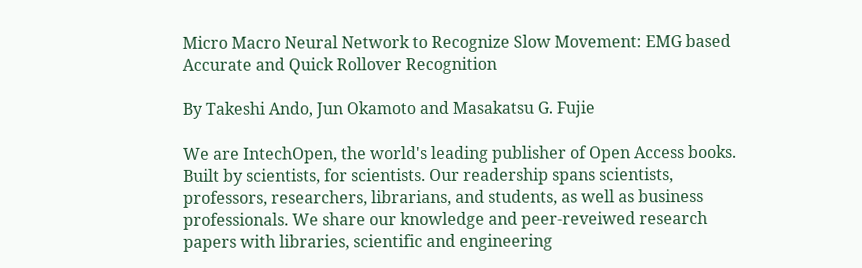Micro Macro Neural Network to Recognize Slow Movement: EMG based Accurate and Quick Rollover Recognition

By Takeshi Ando, Jun Okamoto and Masakatsu G. Fujie

We are IntechOpen, the world's leading publisher of Open Access books. Built by scientists, for scientists. Our readership spans scientists, professors, researchers, librarians, and students, as well as business professionals. We share our knowledge and peer-reveiwed research papers with libraries, scientific and engineering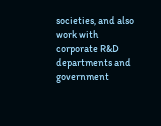societies, and also work with corporate R&D departments and government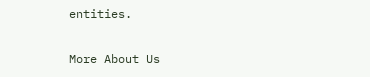entities.

More About Us